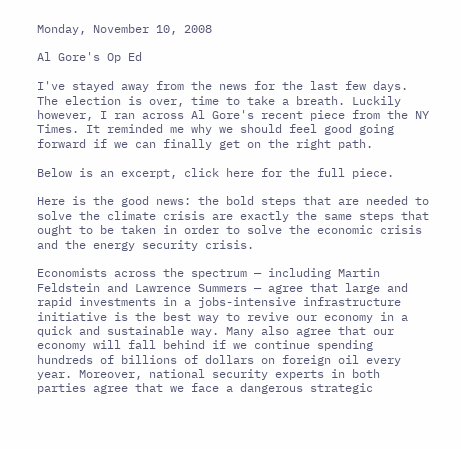Monday, November 10, 2008

Al Gore's Op Ed

I've stayed away from the news for the last few days. The election is over, time to take a breath. Luckily however, I ran across Al Gore's recent piece from the NY Times. It reminded me why we should feel good going forward if we can finally get on the right path.

Below is an excerpt, click here for the full piece.

Here is the good news: the bold steps that are needed to solve the climate crisis are exactly the same steps that ought to be taken in order to solve the economic crisis and the energy security crisis.

Economists across the spectrum — including Martin Feldstein and Lawrence Summers — agree that large and rapid investments in a jobs-intensive infrastructure initiative is the best way to revive our economy in a quick and sustainable way. Many also agree that our economy will fall behind if we continue spending hundreds of billions of dollars on foreign oil every year. Moreover, national security experts in both parties agree that we face a dangerous strategic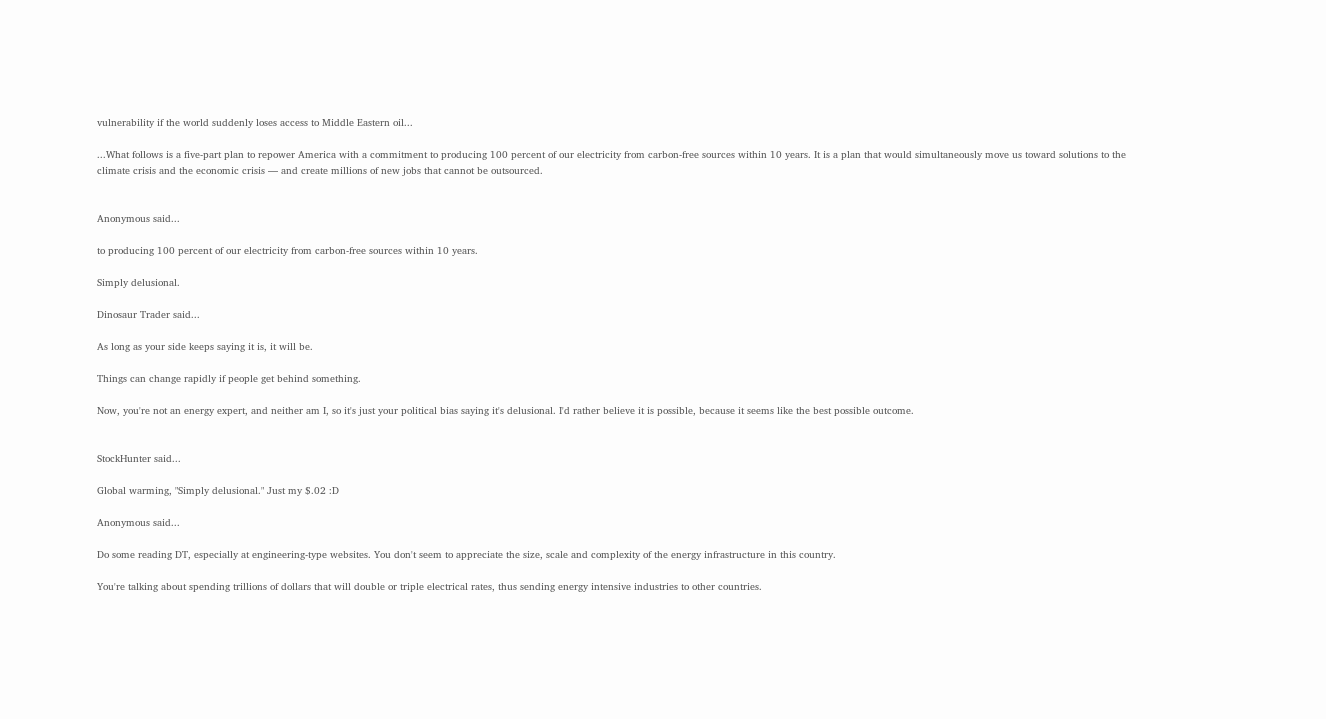vulnerability if the world suddenly loses access to Middle Eastern oil...

...What follows is a five-part plan to repower America with a commitment to producing 100 percent of our electricity from carbon-free sources within 10 years. It is a plan that would simultaneously move us toward solutions to the climate crisis and the economic crisis — and create millions of new jobs that cannot be outsourced.


Anonymous said...

to producing 100 percent of our electricity from carbon-free sources within 10 years.

Simply delusional.

Dinosaur Trader said...

As long as your side keeps saying it is, it will be.

Things can change rapidly if people get behind something.

Now, you're not an energy expert, and neither am I, so it's just your political bias saying it's delusional. I'd rather believe it is possible, because it seems like the best possible outcome.


StockHunter said...

Global warming, "Simply delusional." Just my $.02 :D

Anonymous said...

Do some reading DT, especially at engineering-type websites. You don't seem to appreciate the size, scale and complexity of the energy infrastructure in this country.

You're talking about spending trillions of dollars that will double or triple electrical rates, thus sending energy intensive industries to other countries.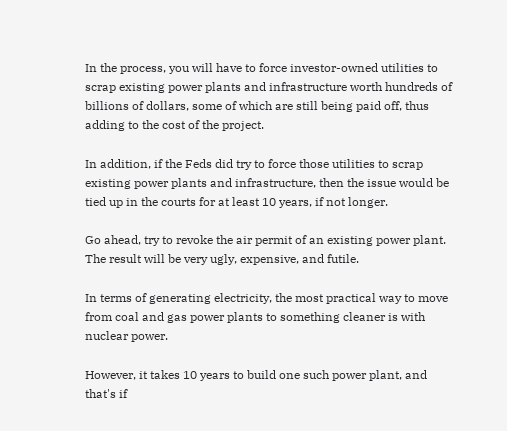In the process, you will have to force investor-owned utilities to scrap existing power plants and infrastructure worth hundreds of billions of dollars, some of which are still being paid off, thus adding to the cost of the project.

In addition, if the Feds did try to force those utilities to scrap existing power plants and infrastructure, then the issue would be tied up in the courts for at least 10 years, if not longer.

Go ahead, try to revoke the air permit of an existing power plant. The result will be very ugly, expensive, and futile.

In terms of generating electricity, the most practical way to move from coal and gas power plants to something cleaner is with nuclear power.

However, it takes 10 years to build one such power plant, and that's if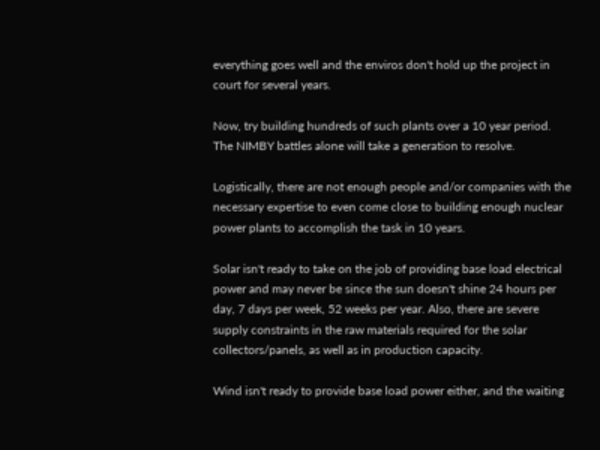everything goes well and the enviros don't hold up the project in court for several years.

Now, try building hundreds of such plants over a 10 year period. The NIMBY battles alone will take a generation to resolve.

Logistically, there are not enough people and/or companies with the necessary expertise to even come close to building enough nuclear power plants to accomplish the task in 10 years.

Solar isn't ready to take on the job of providing base load electrical power and may never be since the sun doesn't shine 24 hours per day, 7 days per week, 52 weeks per year. Also, there are severe supply constraints in the raw materials required for the solar collectors/panels, as well as in production capacity.

Wind isn't ready to provide base load power either, and the waiting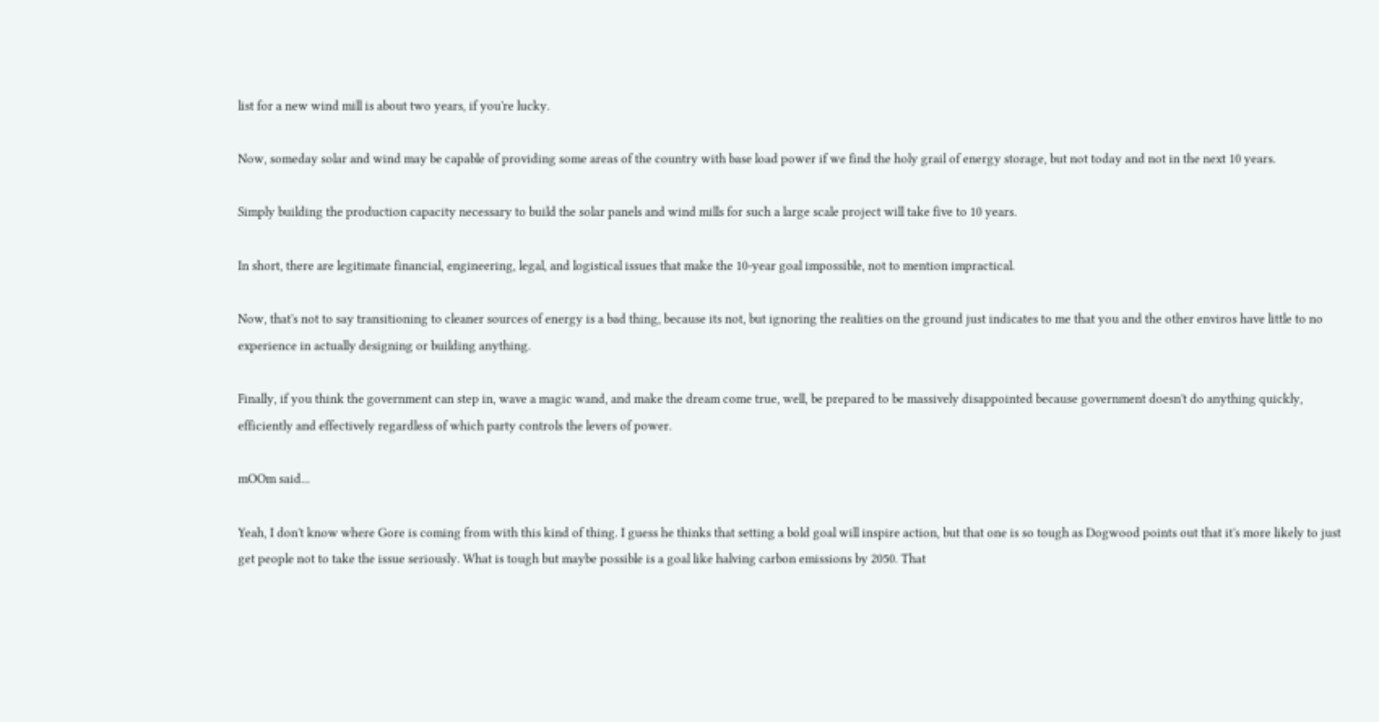list for a new wind mill is about two years, if you're lucky.

Now, someday solar and wind may be capable of providing some areas of the country with base load power if we find the holy grail of energy storage, but not today and not in the next 10 years.

Simply building the production capacity necessary to build the solar panels and wind mills for such a large scale project will take five to 10 years.

In short, there are legitimate financial, engineering, legal, and logistical issues that make the 10-year goal impossible, not to mention impractical.

Now, that's not to say transitioning to cleaner sources of energy is a bad thing, because its not, but ignoring the realities on the ground just indicates to me that you and the other enviros have little to no experience in actually designing or building anything.

Finally, if you think the government can step in, wave a magic wand, and make the dream come true, well, be prepared to be massively disappointed because government doesn't do anything quickly, efficiently and effectively regardless of which party controls the levers of power.

mOOm said...

Yeah, I don't know where Gore is coming from with this kind of thing. I guess he thinks that setting a bold goal will inspire action, but that one is so tough as Dogwood points out that it's more likely to just get people not to take the issue seriously. What is tough but maybe possible is a goal like halving carbon emissions by 2050. That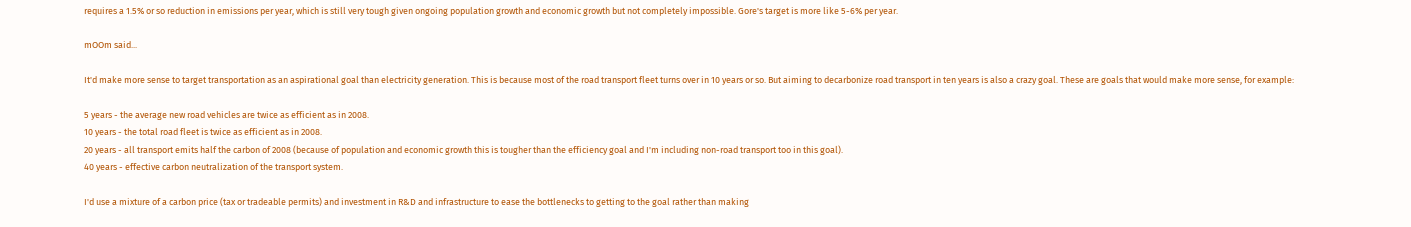requires a 1.5% or so reduction in emissions per year, which is still very tough given ongoing population growth and economic growth but not completely impossible. Gore's target is more like 5-6% per year.

mOOm said...

It'd make more sense to target transportation as an aspirational goal than electricity generation. This is because most of the road transport fleet turns over in 10 years or so. But aiming to decarbonize road transport in ten years is also a crazy goal. These are goals that would make more sense, for example:

5 years - the average new road vehicles are twice as efficient as in 2008.
10 years - the total road fleet is twice as efficient as in 2008.
20 years - all transport emits half the carbon of 2008 (because of population and economic growth this is tougher than the efficiency goal and I'm including non-road transport too in this goal).
40 years - effective carbon neutralization of the transport system.

I'd use a mixture of a carbon price (tax or tradeable permits) and investment in R&D and infrastructure to ease the bottlenecks to getting to the goal rather than making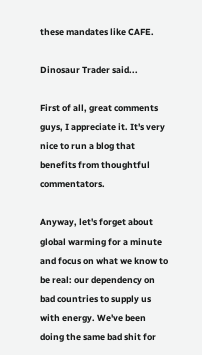these mandates like CAFE.

Dinosaur Trader said...

First of all, great comments guys, I appreciate it. It's very nice to run a blog that benefits from thoughtful commentators.

Anyway, let's forget about global warming for a minute and focus on what we know to be real: our dependency on bad countries to supply us with energy. We've been doing the same bad shit for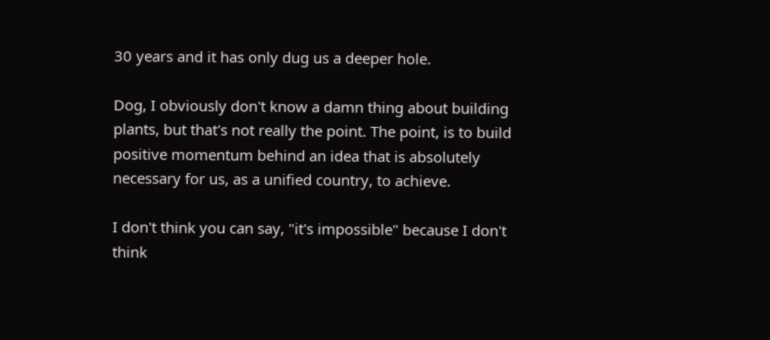30 years and it has only dug us a deeper hole.

Dog, I obviously don't know a damn thing about building plants, but that's not really the point. The point, is to build positive momentum behind an idea that is absolutely necessary for us, as a unified country, to achieve.

I don't think you can say, "it's impossible" because I don't think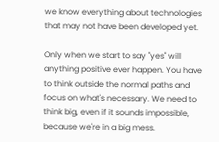we know everything about technologies that may not have been developed yet.

Only when we start to say "yes" will anything positive ever happen. You have to think outside the normal paths and focus on what's necessary. We need to think big, even if it sounds impossible, because we're in a big mess.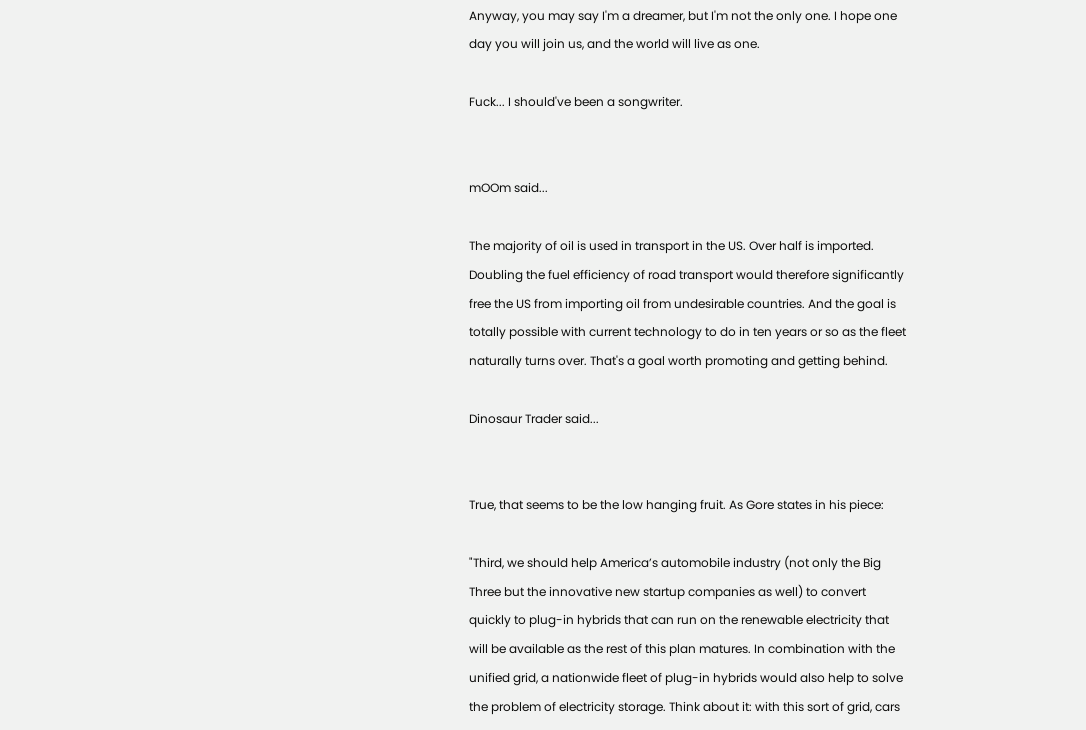Anyway, you may say I'm a dreamer, but I'm not the only one. I hope one day you will join us, and the world will live as one.

Fuck... I should've been a songwriter.


mOOm said...

The majority of oil is used in transport in the US. Over half is imported. Doubling the fuel efficiency of road transport would therefore significantly free the US from importing oil from undesirable countries. And the goal is totally possible with current technology to do in ten years or so as the fleet naturally turns over. That's a goal worth promoting and getting behind.

Dinosaur Trader said...


True, that seems to be the low hanging fruit. As Gore states in his piece:

"Third, we should help America’s automobile industry (not only the Big Three but the innovative new startup companies as well) to convert quickly to plug-in hybrids that can run on the renewable electricity that will be available as the rest of this plan matures. In combination with the unified grid, a nationwide fleet of plug-in hybrids would also help to solve the problem of electricity storage. Think about it: with this sort of grid, cars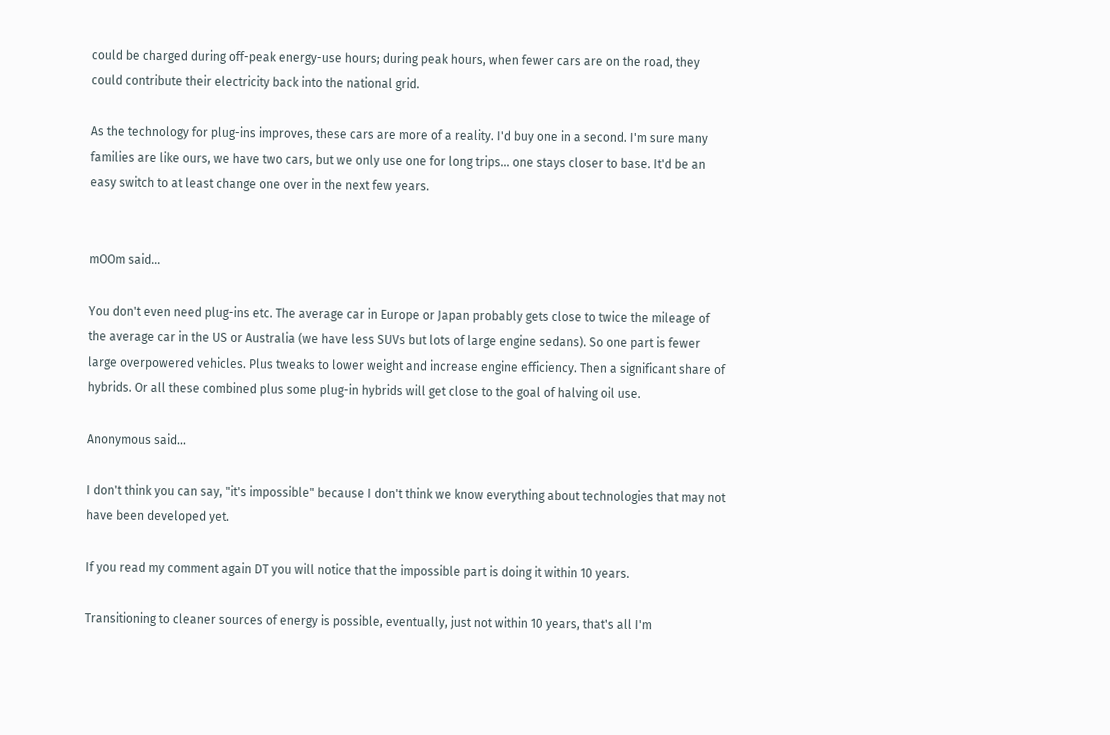could be charged during off-peak energy-use hours; during peak hours, when fewer cars are on the road, they could contribute their electricity back into the national grid.

As the technology for plug-ins improves, these cars are more of a reality. I'd buy one in a second. I'm sure many families are like ours, we have two cars, but we only use one for long trips... one stays closer to base. It'd be an easy switch to at least change one over in the next few years.


mOOm said...

You don't even need plug-ins etc. The average car in Europe or Japan probably gets close to twice the mileage of the average car in the US or Australia (we have less SUVs but lots of large engine sedans). So one part is fewer large overpowered vehicles. Plus tweaks to lower weight and increase engine efficiency. Then a significant share of hybrids. Or all these combined plus some plug-in hybrids will get close to the goal of halving oil use.

Anonymous said...

I don't think you can say, "it's impossible" because I don't think we know everything about technologies that may not have been developed yet.

If you read my comment again DT you will notice that the impossible part is doing it within 10 years.

Transitioning to cleaner sources of energy is possible, eventually, just not within 10 years, that's all I'm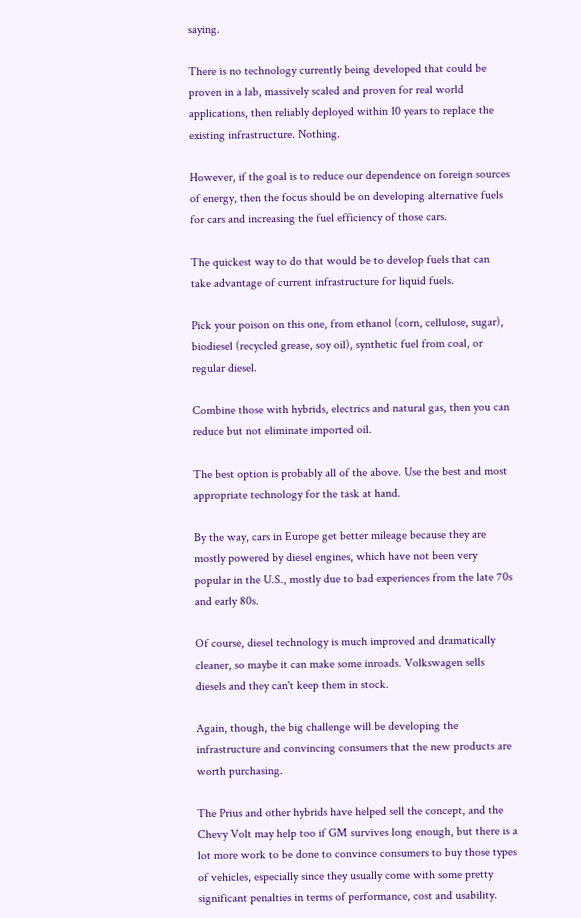saying.

There is no technology currently being developed that could be proven in a lab, massively scaled and proven for real world applications, then reliably deployed within 10 years to replace the existing infrastructure. Nothing.

However, if the goal is to reduce our dependence on foreign sources of energy, then the focus should be on developing alternative fuels for cars and increasing the fuel efficiency of those cars.

The quickest way to do that would be to develop fuels that can take advantage of current infrastructure for liquid fuels.

Pick your poison on this one, from ethanol (corn, cellulose, sugar), biodiesel (recycled grease, soy oil), synthetic fuel from coal, or regular diesel.

Combine those with hybrids, electrics and natural gas, then you can reduce but not eliminate imported oil.

The best option is probably all of the above. Use the best and most appropriate technology for the task at hand.

By the way, cars in Europe get better mileage because they are mostly powered by diesel engines, which have not been very popular in the U.S., mostly due to bad experiences from the late 70s and early 80s.

Of course, diesel technology is much improved and dramatically cleaner, so maybe it can make some inroads. Volkswagen sells diesels and they can't keep them in stock.

Again, though, the big challenge will be developing the infrastructure and convincing consumers that the new products are worth purchasing.

The Prius and other hybrids have helped sell the concept, and the Chevy Volt may help too if GM survives long enough, but there is a lot more work to be done to convince consumers to buy those types of vehicles, especially since they usually come with some pretty significant penalties in terms of performance, cost and usability.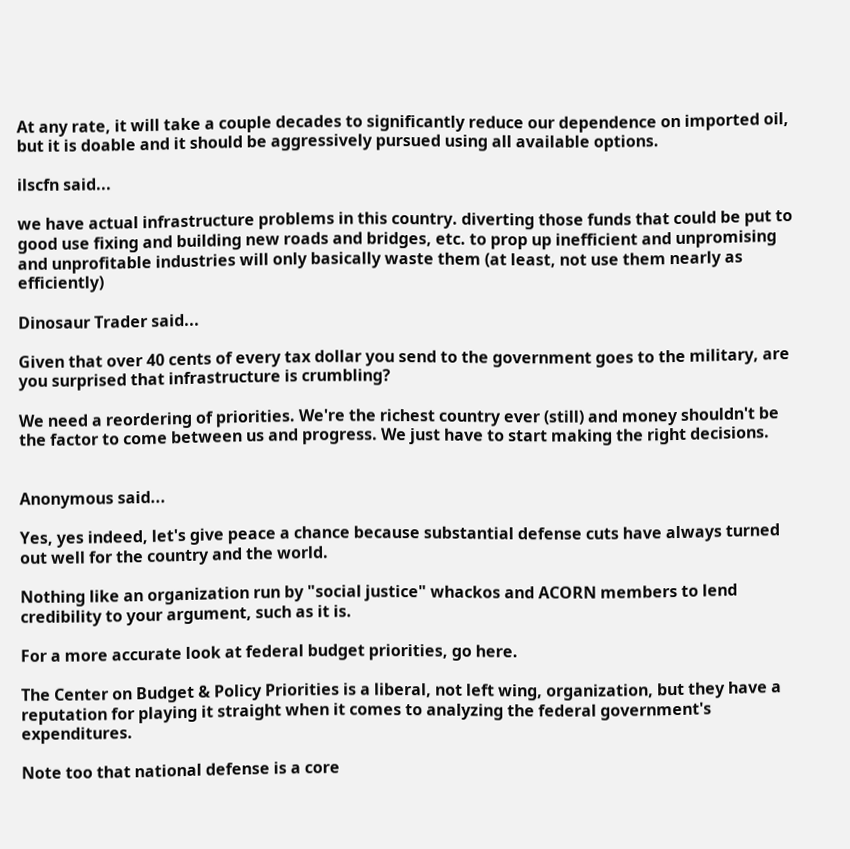At any rate, it will take a couple decades to significantly reduce our dependence on imported oil, but it is doable and it should be aggressively pursued using all available options.

ilscfn said...

we have actual infrastructure problems in this country. diverting those funds that could be put to good use fixing and building new roads and bridges, etc. to prop up inefficient and unpromising and unprofitable industries will only basically waste them (at least, not use them nearly as efficiently)

Dinosaur Trader said...

Given that over 40 cents of every tax dollar you send to the government goes to the military, are you surprised that infrastructure is crumbling?

We need a reordering of priorities. We're the richest country ever (still) and money shouldn't be the factor to come between us and progress. We just have to start making the right decisions.


Anonymous said...

Yes, yes indeed, let's give peace a chance because substantial defense cuts have always turned out well for the country and the world.

Nothing like an organization run by "social justice" whackos and ACORN members to lend credibility to your argument, such as it is.

For a more accurate look at federal budget priorities, go here.

The Center on Budget & Policy Priorities is a liberal, not left wing, organization, but they have a reputation for playing it straight when it comes to analyzing the federal government's expenditures.

Note too that national defense is a core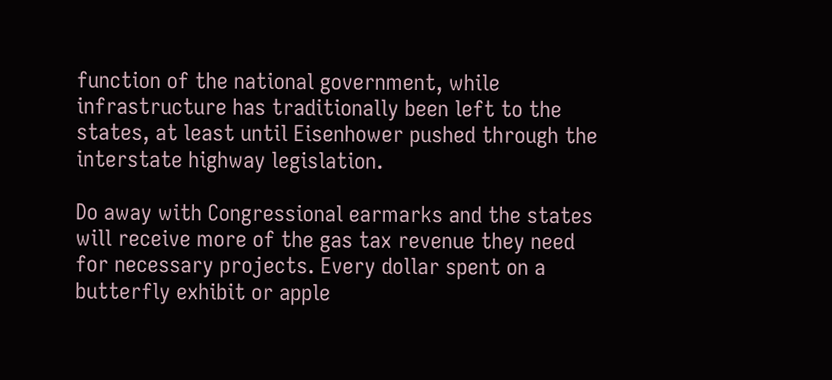function of the national government, while infrastructure has traditionally been left to the states, at least until Eisenhower pushed through the interstate highway legislation.

Do away with Congressional earmarks and the states will receive more of the gas tax revenue they need for necessary projects. Every dollar spent on a butterfly exhibit or apple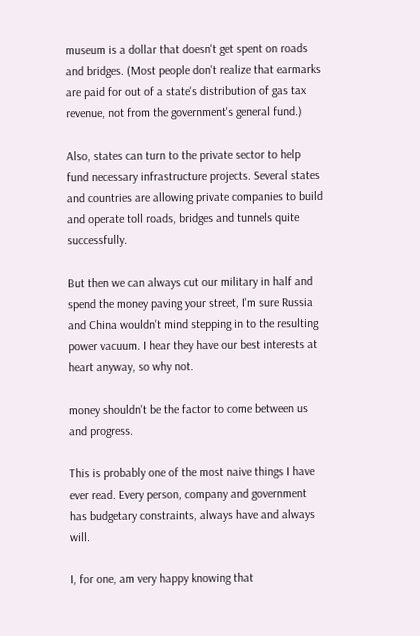museum is a dollar that doesn't get spent on roads and bridges. (Most people don't realize that earmarks are paid for out of a state's distribution of gas tax revenue, not from the government's general fund.)

Also, states can turn to the private sector to help fund necessary infrastructure projects. Several states and countries are allowing private companies to build and operate toll roads, bridges and tunnels quite successfully.

But then we can always cut our military in half and spend the money paving your street, I'm sure Russia and China wouldn't mind stepping in to the resulting power vacuum. I hear they have our best interests at heart anyway, so why not.

money shouldn't be the factor to come between us and progress.

This is probably one of the most naive things I have ever read. Every person, company and government has budgetary constraints, always have and always will.

I, for one, am very happy knowing that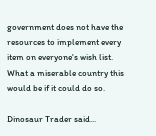government does not have the resources to implement every item on everyone's wish list. What a miserable country this would be if it could do so.

Dinosaur Trader said...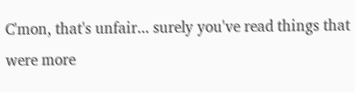C'mon, that's unfair... surely you've read things that were more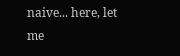naive... here, let me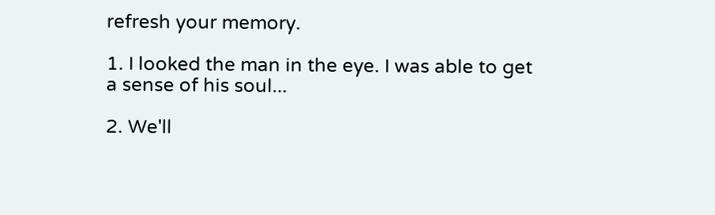refresh your memory.

1. I looked the man in the eye. I was able to get a sense of his soul...

2. We'll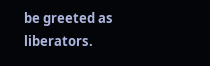be greeted as liberators.